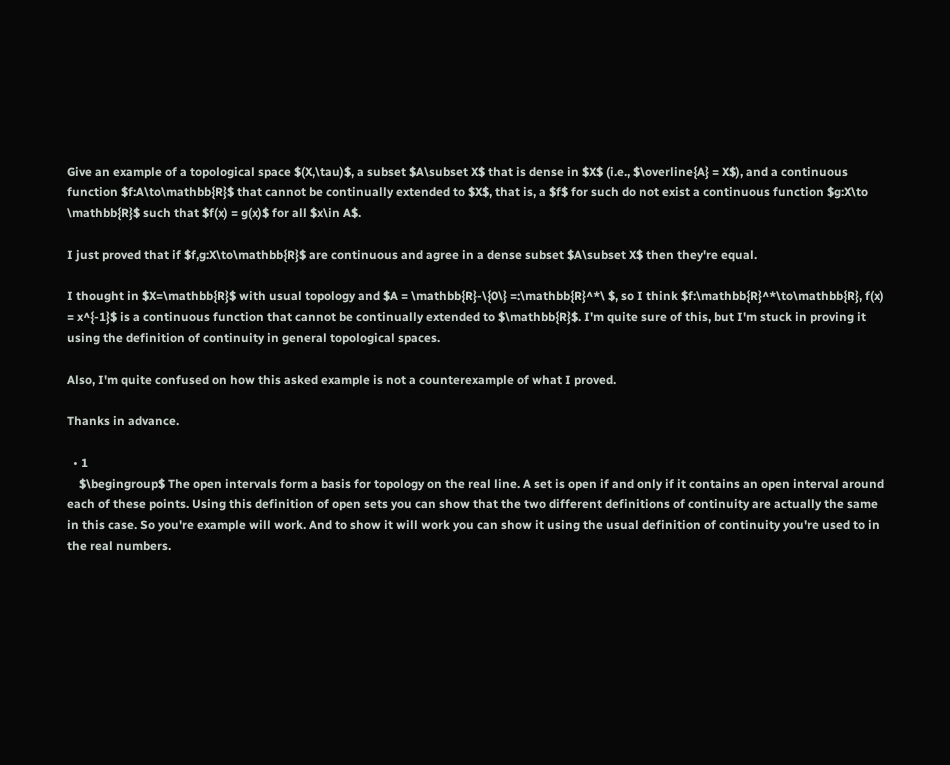Give an example of a topological space $(X,\tau)$, a subset $A\subset X$ that is dense in $X$ (i.e., $\overline{A} = X$), and a continuous function $f:A\to\mathbb{R}$ that cannot be continually extended to $X$, that is, a $f$ for such do not exist a continuous function $g:X\to \mathbb{R}$ such that $f(x) = g(x)$ for all $x\in A$.

I just proved that if $f,g:X\to\mathbb{R}$ are continuous and agree in a dense subset $A\subset X$ then they're equal.

I thought in $X=\mathbb{R}$ with usual topology and $A = \mathbb{R}-\{0\} =:\mathbb{R}^*\ $, so I think $f:\mathbb{R}^*\to\mathbb{R}, f(x) = x^{-1}$ is a continuous function that cannot be continually extended to $\mathbb{R}$. I'm quite sure of this, but I'm stuck in proving it using the definition of continuity in general topological spaces.

Also, I'm quite confused on how this asked example is not a counterexample of what I proved.

Thanks in advance.

  • 1
    $\begingroup$ The open intervals form a basis for topology on the real line. A set is open if and only if it contains an open interval around each of these points. Using this definition of open sets you can show that the two different definitions of continuity are actually the same in this case. So you're example will work. And to show it will work you can show it using the usual definition of continuity you're used to in the real numbers.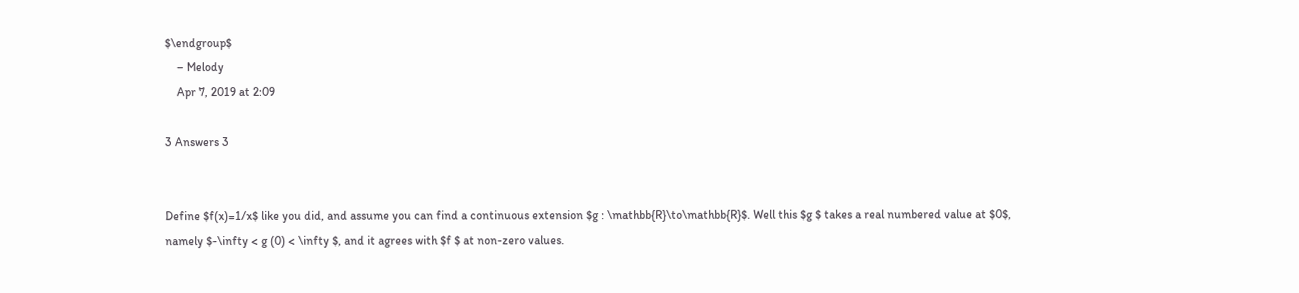$\endgroup$
    – Melody
    Apr 7, 2019 at 2:09

3 Answers 3


Define $f(x)=1/x$ like you did, and assume you can find a continuous extension $g : \mathbb{R}\to\mathbb{R}$. Well this $g $ takes a real numbered value at $0$, namely $-\infty < g (0) < \infty $, and it agrees with $f $ at non-zero values.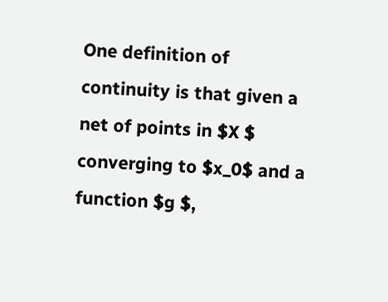One definition of continuity is that given a net of points in $X $ converging to $x_0$ and a function $g $,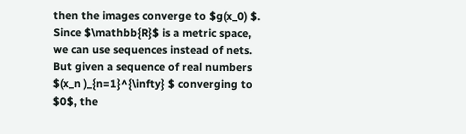then the images converge to $g(x_0) $. Since $\mathbb{R}$ is a metric space, we can use sequences instead of nets. But given a sequence of real numbers $(x_n )_{n=1}^{\infty} $ converging to $0$, the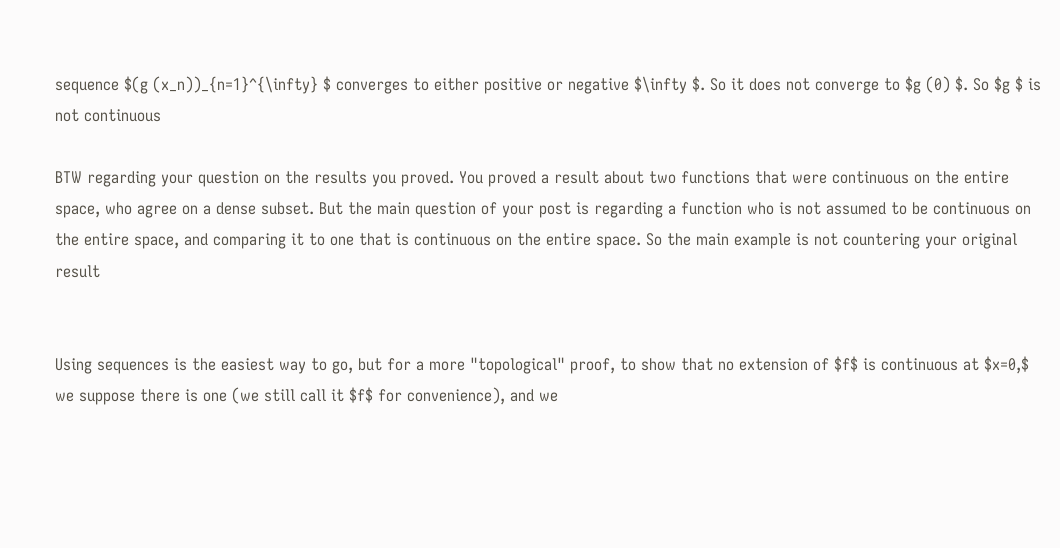sequence $(g (x_n))_{n=1}^{\infty} $ converges to either positive or negative $\infty $. So it does not converge to $g (0) $. So $g $ is not continuous

BTW regarding your question on the results you proved. You proved a result about two functions that were continuous on the entire space, who agree on a dense subset. But the main question of your post is regarding a function who is not assumed to be continuous on the entire space, and comparing it to one that is continuous on the entire space. So the main example is not countering your original result


Using sequences is the easiest way to go, but for a more "topological" proof, to show that no extension of $f$ is continuous at $x=0,$ we suppose there is one (we still call it $f$ for convenience), and we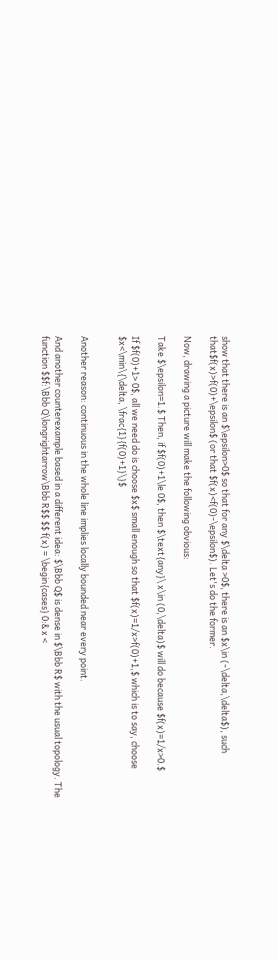show that there is an $\epsilon>0$ so that for any $\delta >0$, there is an $x\in (-\delta,\delta$), such that$f(x)>f(0)+\epsilon$ (or that $f(x)<f(0)-\epsilon$). Let's do the former.

Now, drawing a picture will make the following obvious:

Take $\epsilon=1.$ Then, if $f(0)+1\le 0$, then $\text{any}\ x\in (0,\delta)$ will do because $f(x)=1/x>0.$

If $f(0)+1> 0$, all we need do is choose $x$ small enough so that $f(x)=1/x>f(0)+1,$ which is to say, choose $x<\min\{\delta, \frac{1}{f(0)+1}\}$


Another reason: continuous in the whole line implies locally bounded near every point.

And another counterexample based in a different idea: $\Bbb Q$ is dense in $\Bbb R$ with the usual topology. The function $$f:\Bbb Q\longrightarrow\Bbb R$$ $$ f(x) = \begin{cases} 0:& x <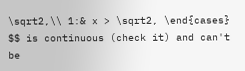\sqrt2,\\ 1:& x > \sqrt2, \end{cases} $$ is continuous (check it) and can't be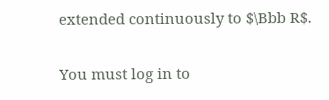extended continuously to $\Bbb R$.


You must log in to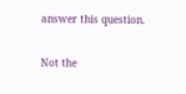answer this question.

Not the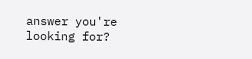answer you're looking for?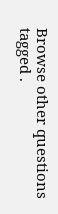Browse other questions tagged .